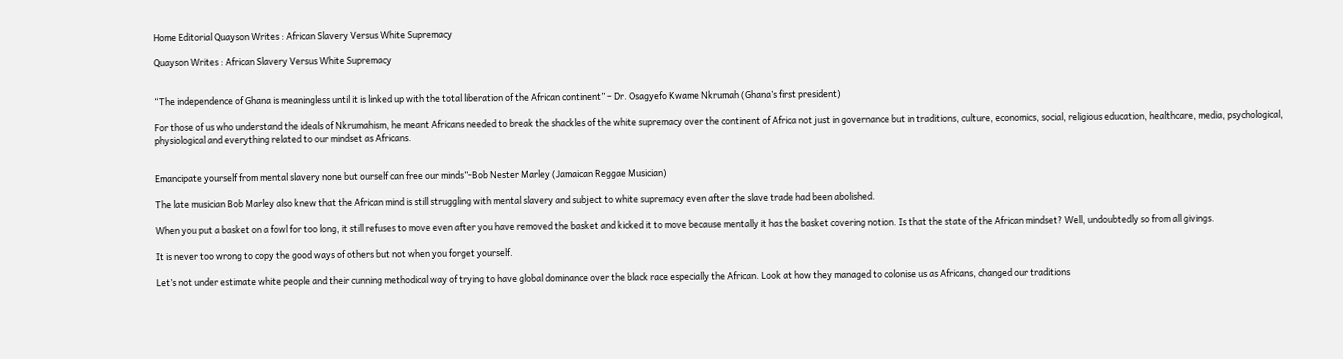Home Editorial Quayson Writes : African Slavery Versus White Supremacy

Quayson Writes : African Slavery Versus White Supremacy


“The independence of Ghana is meaningless until it is linked up with the total liberation of the African continent” – Dr. Osagyefo Kwame Nkrumah (Ghana’s first president)

For those of us who understand the ideals of Nkrumahism, he meant Africans needed to break the shackles of the white supremacy over the continent of Africa not just in governance but in traditions, culture, economics, social, religious education, healthcare, media, psychological, physiological and everything related to our mindset as Africans.


Emancipate yourself from mental slavery none but ourself can free our minds”-Bob Nester Marley (Jamaican Reggae Musician)

The late musician Bob Marley also knew that the African mind is still struggling with mental slavery and subject to white supremacy even after the slave trade had been abolished.

When you put a basket on a fowl for too long, it still refuses to move even after you have removed the basket and kicked it to move because mentally it has the basket covering notion. Is that the state of the African mindset? Well, undoubtedly so from all givings.

It is never too wrong to copy the good ways of others but not when you forget yourself.

Let’s not under estimate white people and their cunning methodical way of trying to have global dominance over the black race especially the African. Look at how they managed to colonise us as Africans, changed our traditions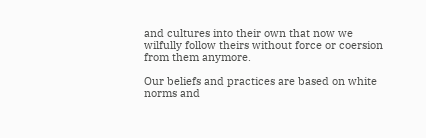and cultures into their own that now we wilfully follow theirs without force or coersion from them anymore.

Our beliefs and practices are based on white norms and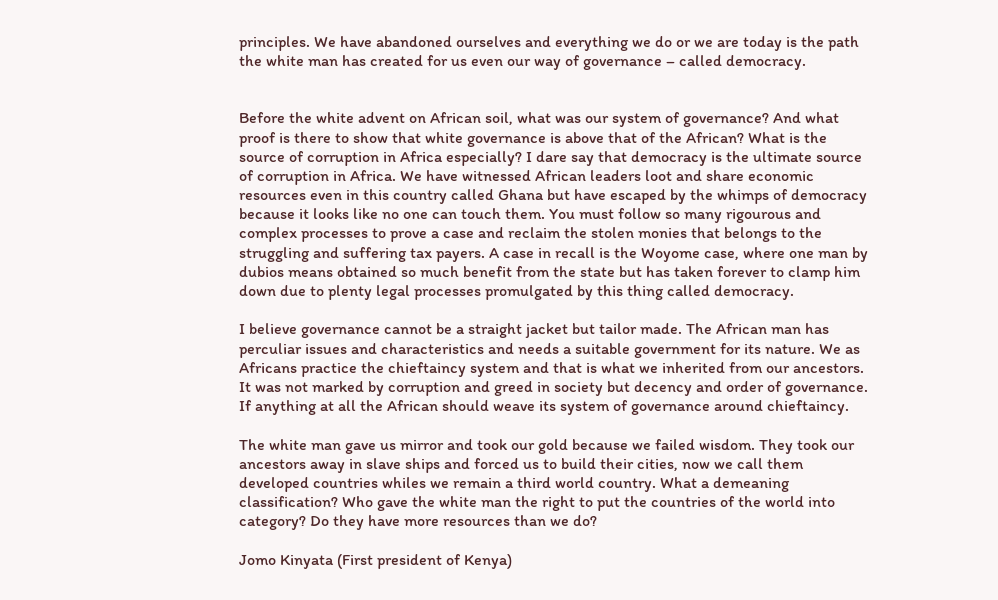principles. We have abandoned ourselves and everything we do or we are today is the path the white man has created for us even our way of governance – called democracy.


Before the white advent on African soil, what was our system of governance? And what proof is there to show that white governance is above that of the African? What is the source of corruption in Africa especially? I dare say that democracy is the ultimate source of corruption in Africa. We have witnessed African leaders loot and share economic resources even in this country called Ghana but have escaped by the whimps of democracy because it looks like no one can touch them. You must follow so many rigourous and complex processes to prove a case and reclaim the stolen monies that belongs to the struggling and suffering tax payers. A case in recall is the Woyome case, where one man by dubios means obtained so much benefit from the state but has taken forever to clamp him down due to plenty legal processes promulgated by this thing called democracy.

I believe governance cannot be a straight jacket but tailor made. The African man has perculiar issues and characteristics and needs a suitable government for its nature. We as Africans practice the chieftaincy system and that is what we inherited from our ancestors. It was not marked by corruption and greed in society but decency and order of governance. If anything at all the African should weave its system of governance around chieftaincy.

The white man gave us mirror and took our gold because we failed wisdom. They took our ancestors away in slave ships and forced us to build their cities, now we call them developed countries whiles we remain a third world country. What a demeaning classification? Who gave the white man the right to put the countries of the world into category? Do they have more resources than we do?

Jomo Kinyata (First president of Kenya)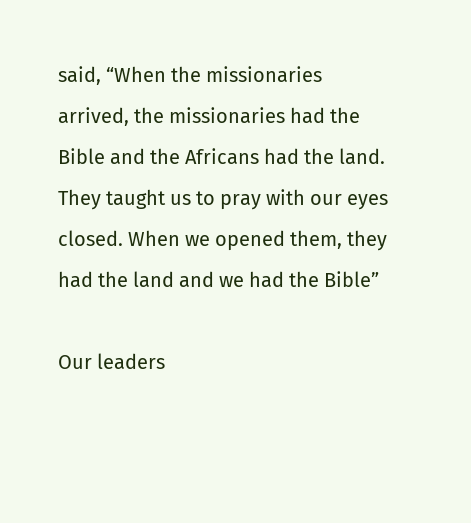said, “When the missionaries arrived, the missionaries had the Bible and the Africans had the land. They taught us to pray with our eyes closed. When we opened them, they had the land and we had the Bible”

Our leaders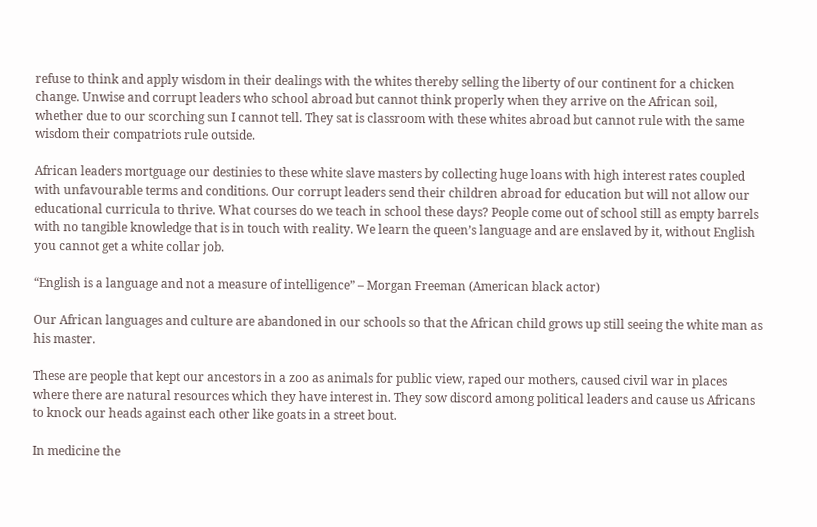refuse to think and apply wisdom in their dealings with the whites thereby selling the liberty of our continent for a chicken change. Unwise and corrupt leaders who school abroad but cannot think properly when they arrive on the African soil, whether due to our scorching sun I cannot tell. They sat is classroom with these whites abroad but cannot rule with the same wisdom their compatriots rule outside.

African leaders mortguage our destinies to these white slave masters by collecting huge loans with high interest rates coupled with unfavourable terms and conditions. Our corrupt leaders send their children abroad for education but will not allow our educational curricula to thrive. What courses do we teach in school these days? People come out of school still as empty barrels with no tangible knowledge that is in touch with reality. We learn the queen’s language and are enslaved by it, without English you cannot get a white collar job.

“English is a language and not a measure of intelligence” – Morgan Freeman (American black actor)

Our African languages and culture are abandoned in our schools so that the African child grows up still seeing the white man as his master.

These are people that kept our ancestors in a zoo as animals for public view, raped our mothers, caused civil war in places where there are natural resources which they have interest in. They sow discord among political leaders and cause us Africans to knock our heads against each other like goats in a street bout.

In medicine the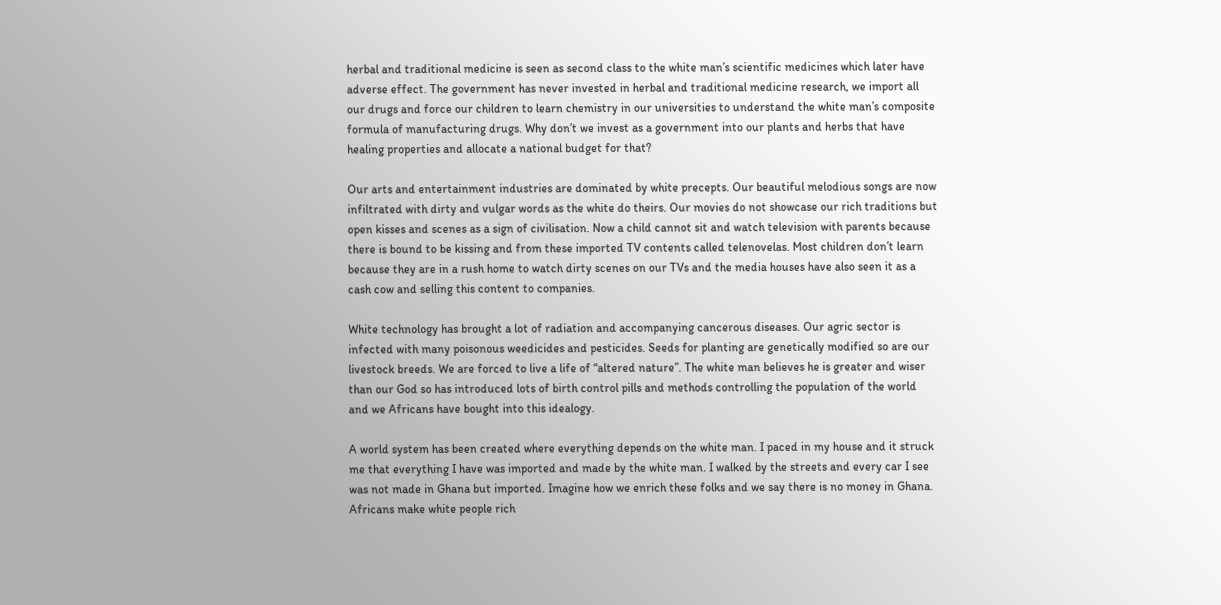herbal and traditional medicine is seen as second class to the white man’s scientific medicines which later have adverse effect. The government has never invested in herbal and traditional medicine research, we import all our drugs and force our children to learn chemistry in our universities to understand the white man’s composite formula of manufacturing drugs. Why don’t we invest as a government into our plants and herbs that have healing properties and allocate a national budget for that?

Our arts and entertainment industries are dominated by white precepts. Our beautiful melodious songs are now infiltrated with dirty and vulgar words as the white do theirs. Our movies do not showcase our rich traditions but open kisses and scenes as a sign of civilisation. Now a child cannot sit and watch television with parents because there is bound to be kissing and from these imported TV contents called telenovelas. Most children don’t learn because they are in a rush home to watch dirty scenes on our TVs and the media houses have also seen it as a cash cow and selling this content to companies.

White technology has brought a lot of radiation and accompanying cancerous diseases. Our agric sector is infected with many poisonous weedicides and pesticides. Seeds for planting are genetically modified so are our livestock breeds. We are forced to live a life of “altered nature”. The white man believes he is greater and wiser than our God so has introduced lots of birth control pills and methods controlling the population of the world and we Africans have bought into this idealogy.

A world system has been created where everything depends on the white man. I paced in my house and it struck me that everything I have was imported and made by the white man. I walked by the streets and every car I see was not made in Ghana but imported. Imagine how we enrich these folks and we say there is no money in Ghana. Africans make white people rich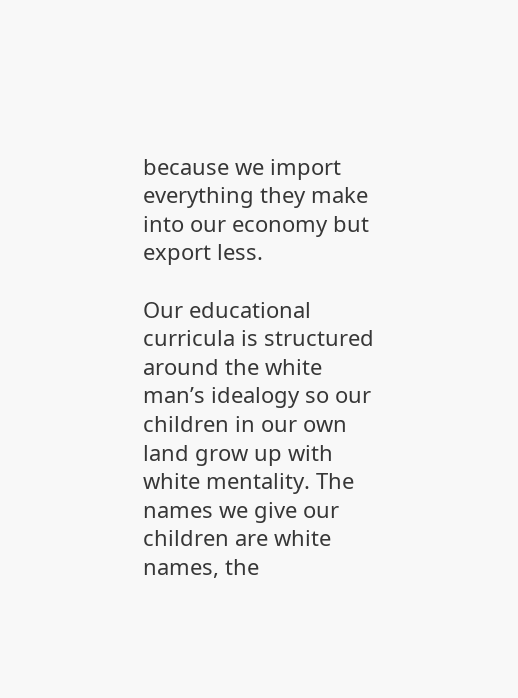because we import everything they make into our economy but export less.

Our educational curricula is structured around the white man’s idealogy so our children in our own land grow up with white mentality. The names we give our children are white names, the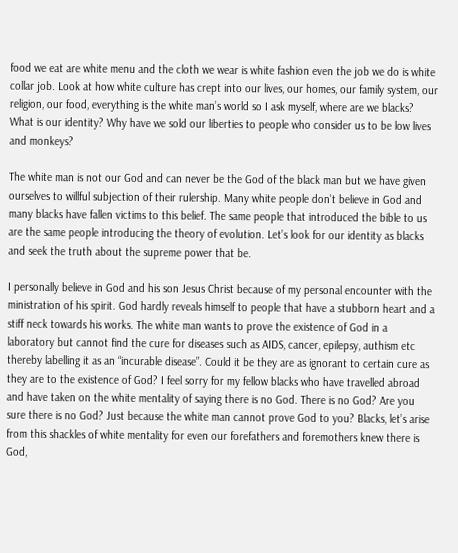food we eat are white menu and the cloth we wear is white fashion even the job we do is white collar job. Look at how white culture has crept into our lives, our homes, our family system, our religion, our food, everything is the white man’s world so I ask myself, where are we blacks? What is our identity? Why have we sold our liberties to people who consider us to be low lives and monkeys?

The white man is not our God and can never be the God of the black man but we have given ourselves to willful subjection of their rulership. Many white people don’t believe in God and many blacks have fallen victims to this belief. The same people that introduced the bible to us are the same people introducing the theory of evolution. Let’s look for our identity as blacks and seek the truth about the supreme power that be.

I personally believe in God and his son Jesus Christ because of my personal encounter with the ministration of his spirit. God hardly reveals himself to people that have a stubborn heart and a stiff neck towards his works. The white man wants to prove the existence of God in a laboratory but cannot find the cure for diseases such as AIDS, cancer, epilepsy, authism etc thereby labelling it as an “incurable disease”. Could it be they are as ignorant to certain cure as they are to the existence of God? I feel sorry for my fellow blacks who have travelled abroad and have taken on the white mentality of saying there is no God. There is no God? Are you sure there is no God? Just because the white man cannot prove God to you? Blacks, let’s arise from this shackles of white mentality for even our forefathers and foremothers knew there is God,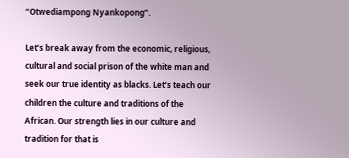“Otwediampong Nyankopong”.

Let’s break away from the economic, religious, cultural and social prison of the white man and seek our true identity as blacks. Let’s teach our children the culture and traditions of the African. Our strength lies in our culture and tradition for that is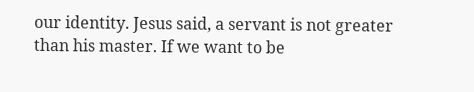our identity. Jesus said, a servant is not greater than his master. If we want to be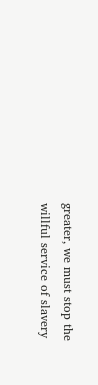greater, we must stop the willful service of slavery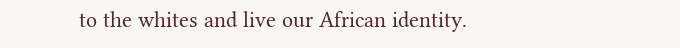to the whites and live our African identity.